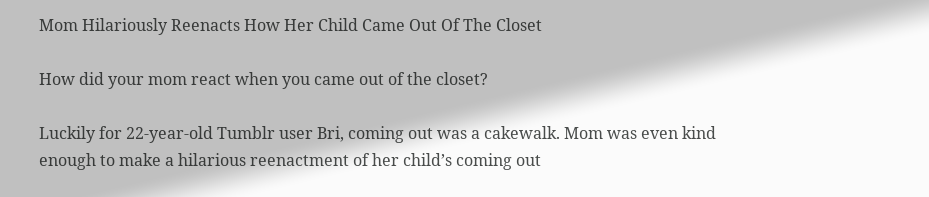Mom Hilariously Reenacts How Her Child Came Out Of The Closet

How did your mom react when you came out of the closet?

Luckily for 22-year-old Tumblr user Bri, coming out was a cakewalk. Mom was even kind enough to make a hilarious reenactment of her child’s coming out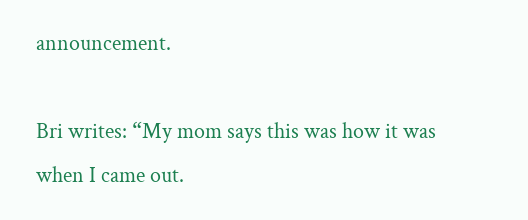announcement.

Bri writes: “My mom says this was how it was when I came out.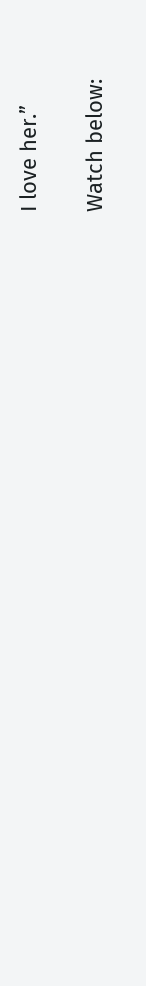I love her.”

Watch below: